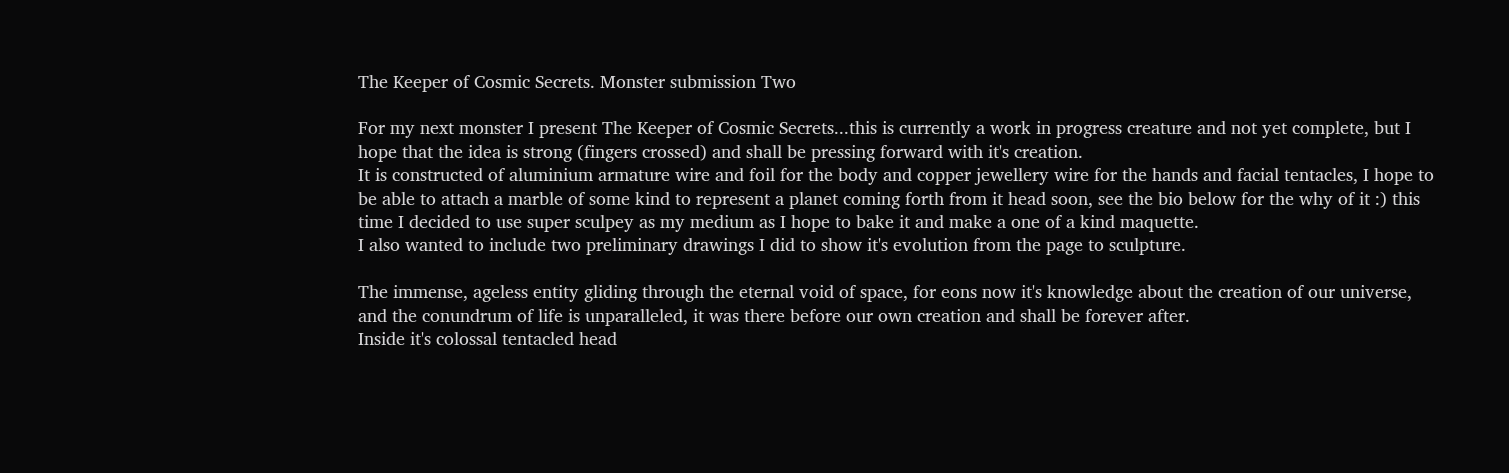The Keeper of Cosmic Secrets. Monster submission Two

For my next monster I present The Keeper of Cosmic Secrets...this is currently a work in progress creature and not yet complete, but I hope that the idea is strong (fingers crossed) and shall be pressing forward with it's creation.
It is constructed of aluminium armature wire and foil for the body and copper jewellery wire for the hands and facial tentacles, I hope to be able to attach a marble of some kind to represent a planet coming forth from it head soon, see the bio below for the why of it :) this time I decided to use super sculpey as my medium as I hope to bake it and make a one of a kind maquette.
I also wanted to include two preliminary drawings I did to show it's evolution from the page to sculpture.

The immense, ageless entity gliding through the eternal void of space, for eons now it's knowledge about the creation of our universe, and the conundrum of life is unparalleled, it was there before our own creation and shall be forever after.
Inside it's colossal tentacled head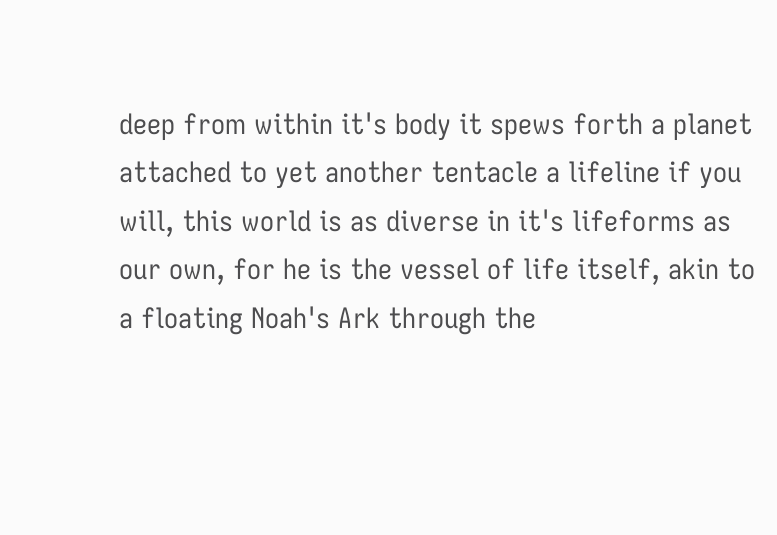deep from within it's body it spews forth a planet attached to yet another tentacle a lifeline if you will, this world is as diverse in it's lifeforms as our own, for he is the vessel of life itself, akin to a floating Noah's Ark through the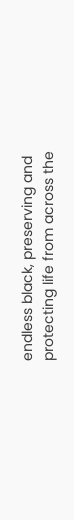endless black, preserving and protecting life from across the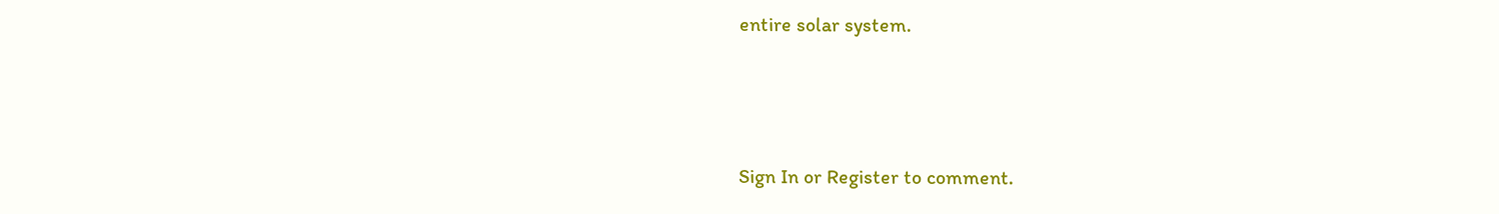entire solar system.



Sign In or Register to comment.